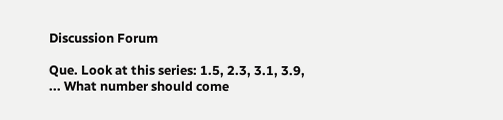Discussion Forum

Que. Look at this series: 1.5, 2.3, 3.1, 3.9, ... What number should come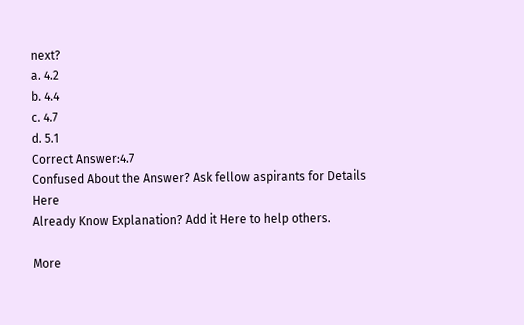next?
a. 4.2
b. 4.4
c. 4.7
d. 5.1
Correct Answer:4.7
Confused About the Answer? Ask fellow aspirants for Details Here
Already Know Explanation? Add it Here to help others.

More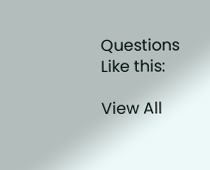Questions Like this:

View All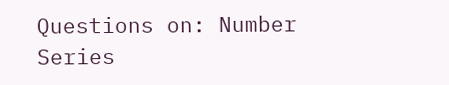Questions on: Number Series